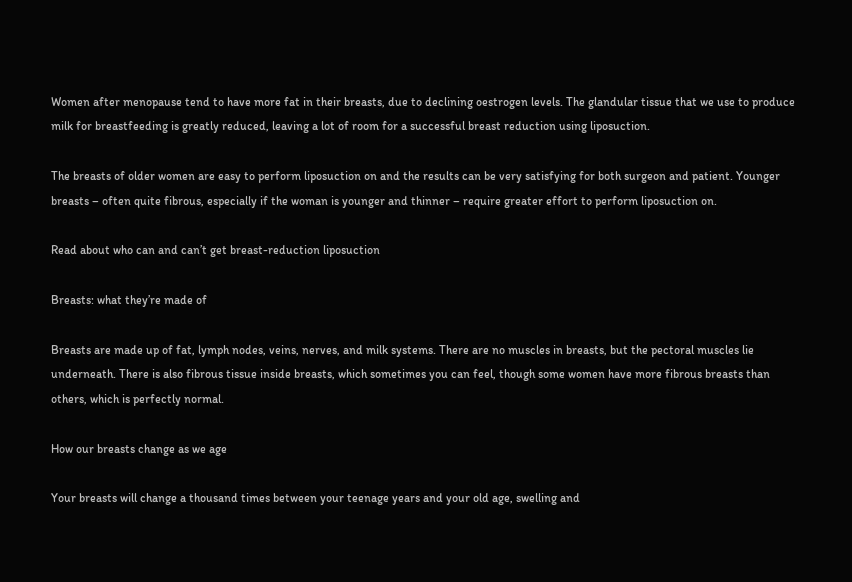Women after menopause tend to have more fat in their breasts, due to declining oestrogen levels. The glandular tissue that we use to produce milk for breastfeeding is greatly reduced, leaving a lot of room for a successful breast reduction using liposuction.

The breasts of older women are easy to perform liposuction on and the results can be very satisfying for both surgeon and patient. Younger breasts – often quite fibrous, especially if the woman is younger and thinner – require greater effort to perform liposuction on.

Read about who can and can’t get breast-reduction liposuction

Breasts: what they’re made of

Breasts are made up of fat, lymph nodes, veins, nerves, and milk systems. There are no muscles in breasts, but the pectoral muscles lie underneath. There is also fibrous tissue inside breasts, which sometimes you can feel, though some women have more fibrous breasts than others, which is perfectly normal.

How our breasts change as we age

Your breasts will change a thousand times between your teenage years and your old age, swelling and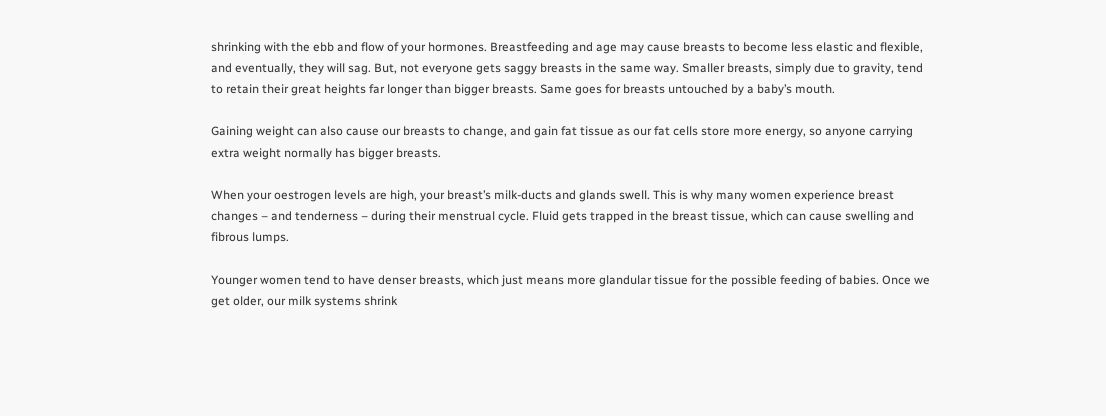shrinking with the ebb and flow of your hormones. Breastfeeding and age may cause breasts to become less elastic and flexible, and eventually, they will sag. But, not everyone gets saggy breasts in the same way. Smaller breasts, simply due to gravity, tend to retain their great heights far longer than bigger breasts. Same goes for breasts untouched by a baby’s mouth.

Gaining weight can also cause our breasts to change, and gain fat tissue as our fat cells store more energy, so anyone carrying extra weight normally has bigger breasts.

When your oestrogen levels are high, your breast’s milk-ducts and glands swell. This is why many women experience breast changes – and tenderness – during their menstrual cycle. Fluid gets trapped in the breast tissue, which can cause swelling and fibrous lumps.

Younger women tend to have denser breasts, which just means more glandular tissue for the possible feeding of babies. Once we get older, our milk systems shrink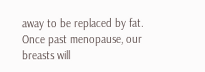away to be replaced by fat. Once past menopause, our breasts will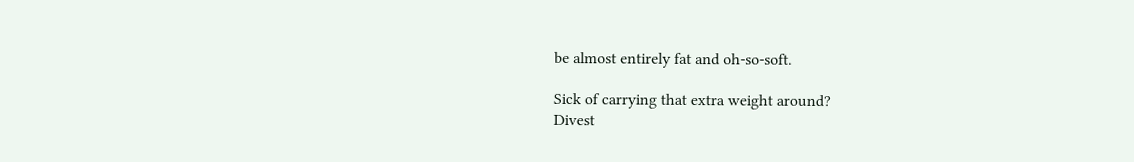be almost entirely fat and oh-so-soft.

Sick of carrying that extra weight around?
Divest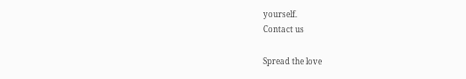yourself.
Contact us

Spread the love